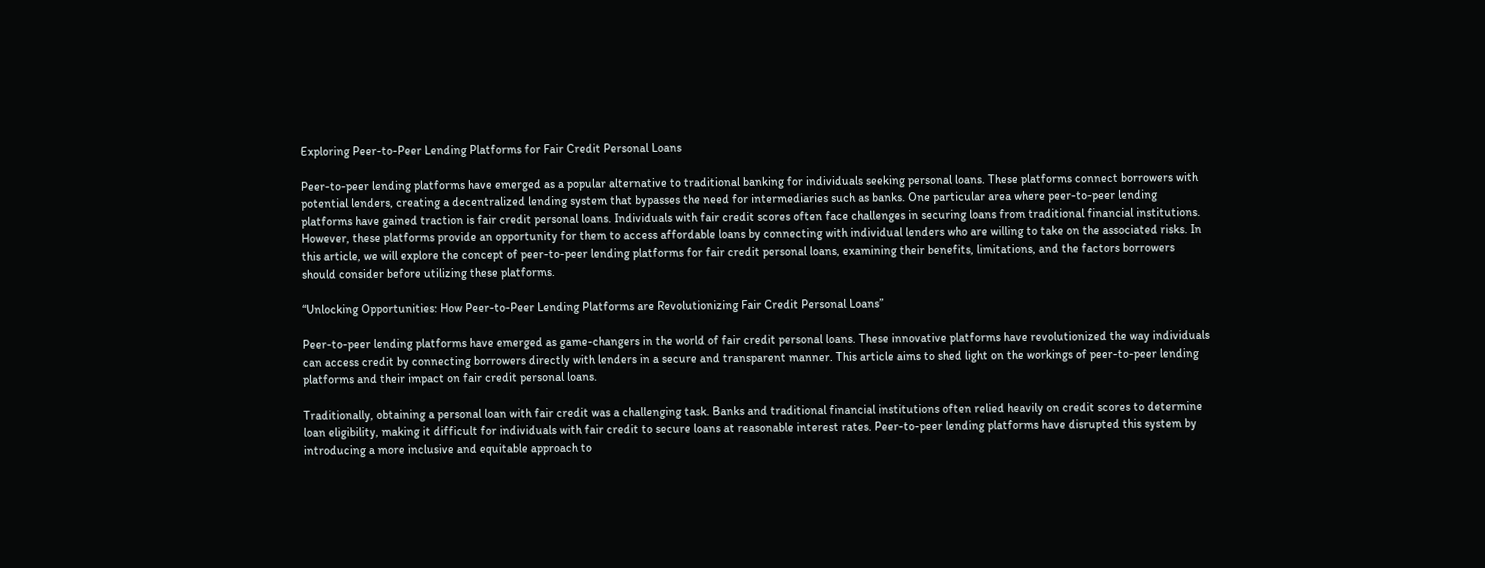Exploring Peer-to-Peer Lending Platforms for Fair Credit Personal Loans

Peer-to-peer lending platforms have emerged as a popular alternative to traditional banking for individuals seeking personal loans. These platforms connect borrowers with potential lenders, creating a decentralized lending system that bypasses the need for intermediaries such as banks. One particular area where peer-to-peer lending platforms have gained traction is fair credit personal loans. Individuals with fair credit scores often face challenges in securing loans from traditional financial institutions. However, these platforms provide an opportunity for them to access affordable loans by connecting with individual lenders who are willing to take on the associated risks. In this article, we will explore the concept of peer-to-peer lending platforms for fair credit personal loans, examining their benefits, limitations, and the factors borrowers should consider before utilizing these platforms.

“Unlocking Opportunities: How Peer-to-Peer Lending Platforms are Revolutionizing Fair Credit Personal Loans”

Peer-to-peer lending platforms have emerged as game-changers in the world of fair credit personal loans. These innovative platforms have revolutionized the way individuals can access credit by connecting borrowers directly with lenders in a secure and transparent manner. This article aims to shed light on the workings of peer-to-peer lending platforms and their impact on fair credit personal loans.

Traditionally, obtaining a personal loan with fair credit was a challenging task. Banks and traditional financial institutions often relied heavily on credit scores to determine loan eligibility, making it difficult for individuals with fair credit to secure loans at reasonable interest rates. Peer-to-peer lending platforms have disrupted this system by introducing a more inclusive and equitable approach to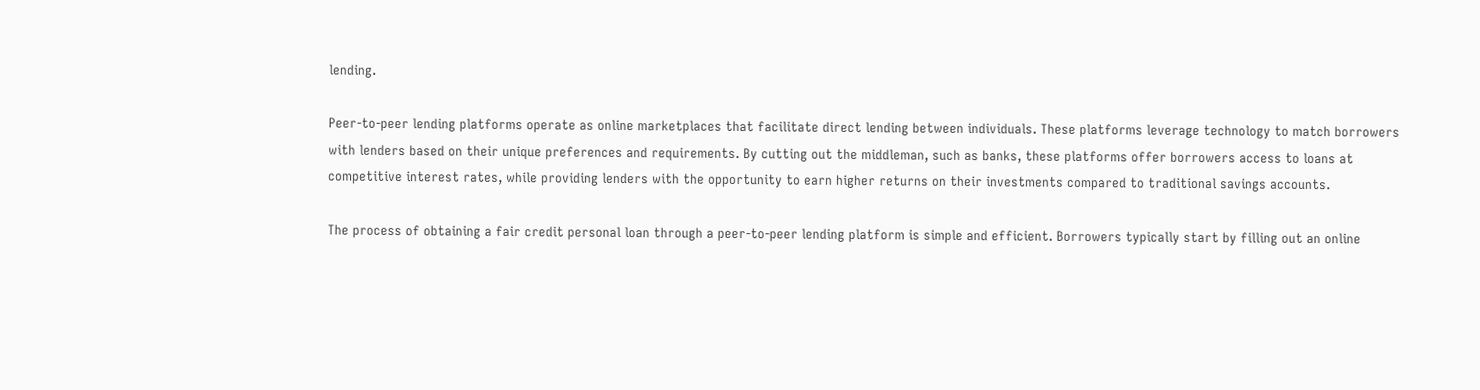lending.

Peer-to-peer lending platforms operate as online marketplaces that facilitate direct lending between individuals. These platforms leverage technology to match borrowers with lenders based on their unique preferences and requirements. By cutting out the middleman, such as banks, these platforms offer borrowers access to loans at competitive interest rates, while providing lenders with the opportunity to earn higher returns on their investments compared to traditional savings accounts.

The process of obtaining a fair credit personal loan through a peer-to-peer lending platform is simple and efficient. Borrowers typically start by filling out an online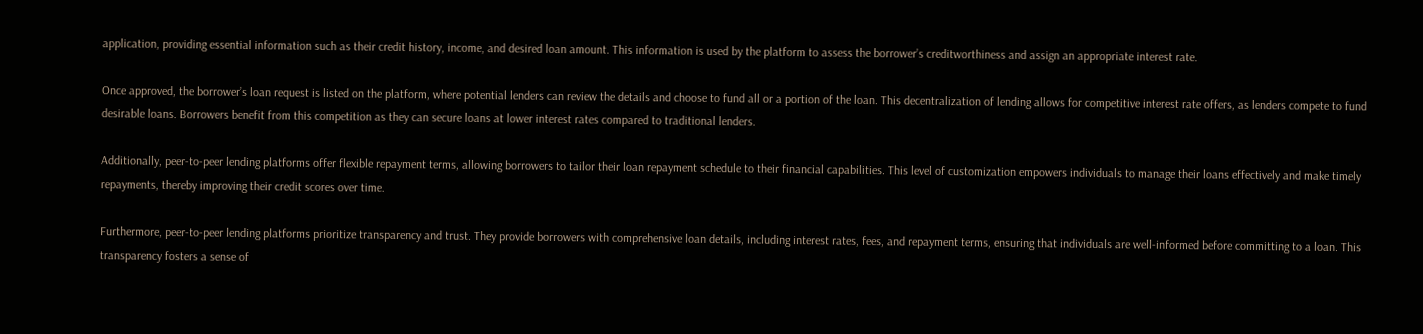application, providing essential information such as their credit history, income, and desired loan amount. This information is used by the platform to assess the borrower’s creditworthiness and assign an appropriate interest rate.

Once approved, the borrower’s loan request is listed on the platform, where potential lenders can review the details and choose to fund all or a portion of the loan. This decentralization of lending allows for competitive interest rate offers, as lenders compete to fund desirable loans. Borrowers benefit from this competition as they can secure loans at lower interest rates compared to traditional lenders.

Additionally, peer-to-peer lending platforms offer flexible repayment terms, allowing borrowers to tailor their loan repayment schedule to their financial capabilities. This level of customization empowers individuals to manage their loans effectively and make timely repayments, thereby improving their credit scores over time.

Furthermore, peer-to-peer lending platforms prioritize transparency and trust. They provide borrowers with comprehensive loan details, including interest rates, fees, and repayment terms, ensuring that individuals are well-informed before committing to a loan. This transparency fosters a sense of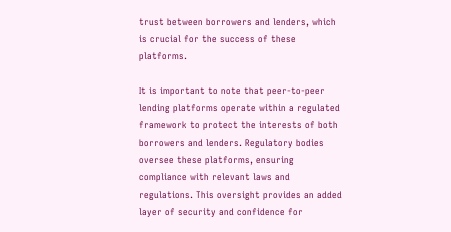trust between borrowers and lenders, which is crucial for the success of these platforms.

It is important to note that peer-to-peer lending platforms operate within a regulated framework to protect the interests of both borrowers and lenders. Regulatory bodies oversee these platforms, ensuring compliance with relevant laws and regulations. This oversight provides an added layer of security and confidence for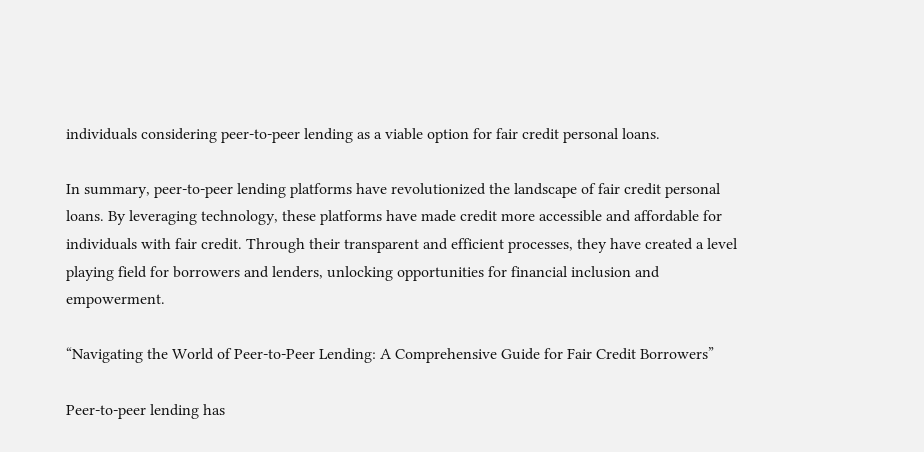individuals considering peer-to-peer lending as a viable option for fair credit personal loans.

In summary, peer-to-peer lending platforms have revolutionized the landscape of fair credit personal loans. By leveraging technology, these platforms have made credit more accessible and affordable for individuals with fair credit. Through their transparent and efficient processes, they have created a level playing field for borrowers and lenders, unlocking opportunities for financial inclusion and empowerment.

“Navigating the World of Peer-to-Peer Lending: A Comprehensive Guide for Fair Credit Borrowers”

Peer-to-peer lending has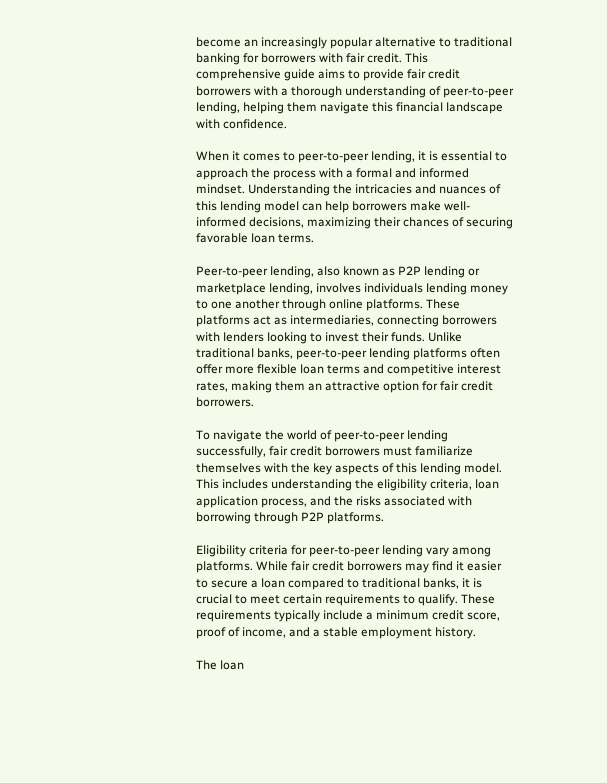become an increasingly popular alternative to traditional banking for borrowers with fair credit. This comprehensive guide aims to provide fair credit borrowers with a thorough understanding of peer-to-peer lending, helping them navigate this financial landscape with confidence.

When it comes to peer-to-peer lending, it is essential to approach the process with a formal and informed mindset. Understanding the intricacies and nuances of this lending model can help borrowers make well-informed decisions, maximizing their chances of securing favorable loan terms.

Peer-to-peer lending, also known as P2P lending or marketplace lending, involves individuals lending money to one another through online platforms. These platforms act as intermediaries, connecting borrowers with lenders looking to invest their funds. Unlike traditional banks, peer-to-peer lending platforms often offer more flexible loan terms and competitive interest rates, making them an attractive option for fair credit borrowers.

To navigate the world of peer-to-peer lending successfully, fair credit borrowers must familiarize themselves with the key aspects of this lending model. This includes understanding the eligibility criteria, loan application process, and the risks associated with borrowing through P2P platforms.

Eligibility criteria for peer-to-peer lending vary among platforms. While fair credit borrowers may find it easier to secure a loan compared to traditional banks, it is crucial to meet certain requirements to qualify. These requirements typically include a minimum credit score, proof of income, and a stable employment history.

The loan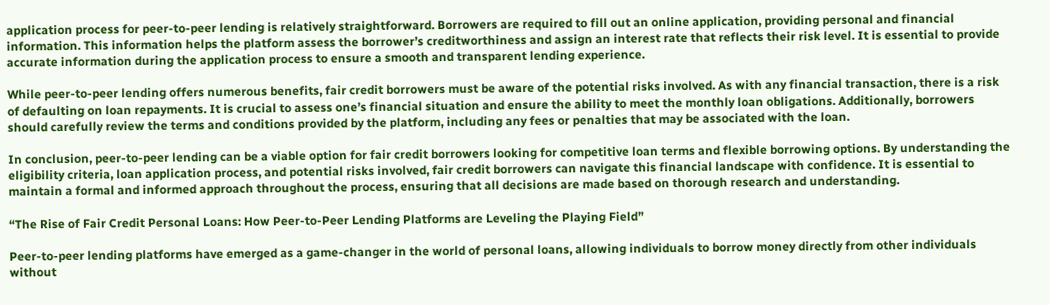application process for peer-to-peer lending is relatively straightforward. Borrowers are required to fill out an online application, providing personal and financial information. This information helps the platform assess the borrower’s creditworthiness and assign an interest rate that reflects their risk level. It is essential to provide accurate information during the application process to ensure a smooth and transparent lending experience.

While peer-to-peer lending offers numerous benefits, fair credit borrowers must be aware of the potential risks involved. As with any financial transaction, there is a risk of defaulting on loan repayments. It is crucial to assess one’s financial situation and ensure the ability to meet the monthly loan obligations. Additionally, borrowers should carefully review the terms and conditions provided by the platform, including any fees or penalties that may be associated with the loan.

In conclusion, peer-to-peer lending can be a viable option for fair credit borrowers looking for competitive loan terms and flexible borrowing options. By understanding the eligibility criteria, loan application process, and potential risks involved, fair credit borrowers can navigate this financial landscape with confidence. It is essential to maintain a formal and informed approach throughout the process, ensuring that all decisions are made based on thorough research and understanding.

“The Rise of Fair Credit Personal Loans: How Peer-to-Peer Lending Platforms are Leveling the Playing Field”

Peer-to-peer lending platforms have emerged as a game-changer in the world of personal loans, allowing individuals to borrow money directly from other individuals without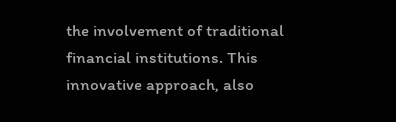the involvement of traditional financial institutions. This innovative approach, also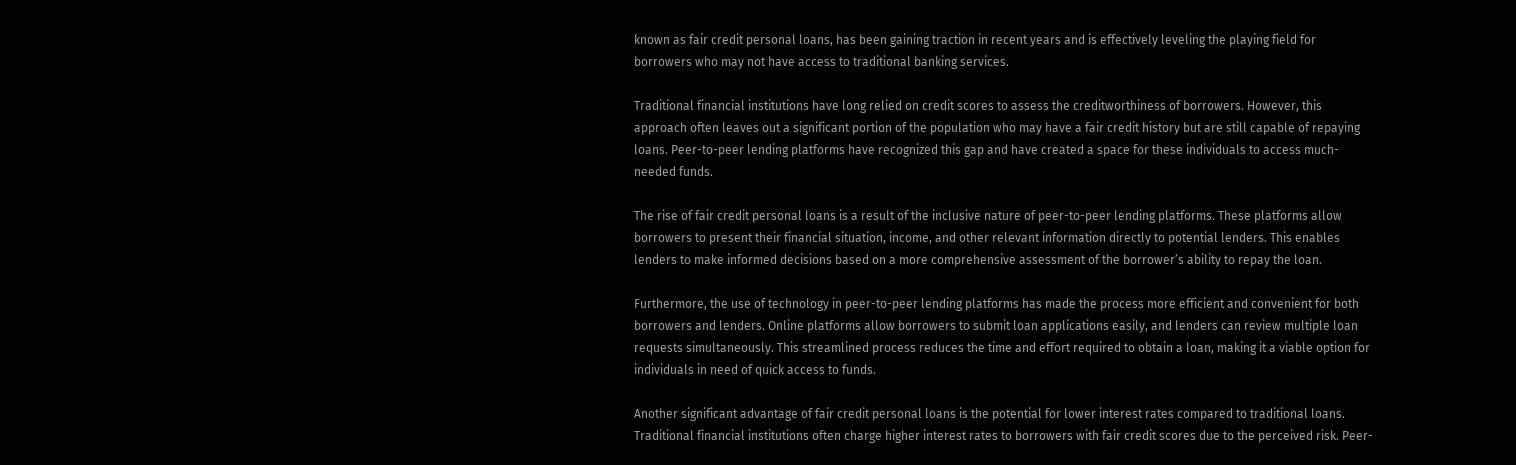known as fair credit personal loans, has been gaining traction in recent years and is effectively leveling the playing field for borrowers who may not have access to traditional banking services.

Traditional financial institutions have long relied on credit scores to assess the creditworthiness of borrowers. However, this approach often leaves out a significant portion of the population who may have a fair credit history but are still capable of repaying loans. Peer-to-peer lending platforms have recognized this gap and have created a space for these individuals to access much-needed funds.

The rise of fair credit personal loans is a result of the inclusive nature of peer-to-peer lending platforms. These platforms allow borrowers to present their financial situation, income, and other relevant information directly to potential lenders. This enables lenders to make informed decisions based on a more comprehensive assessment of the borrower’s ability to repay the loan.

Furthermore, the use of technology in peer-to-peer lending platforms has made the process more efficient and convenient for both borrowers and lenders. Online platforms allow borrowers to submit loan applications easily, and lenders can review multiple loan requests simultaneously. This streamlined process reduces the time and effort required to obtain a loan, making it a viable option for individuals in need of quick access to funds.

Another significant advantage of fair credit personal loans is the potential for lower interest rates compared to traditional loans. Traditional financial institutions often charge higher interest rates to borrowers with fair credit scores due to the perceived risk. Peer-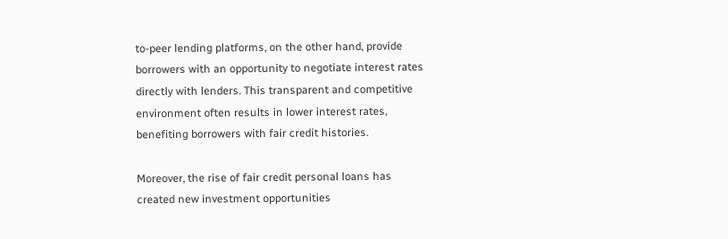to-peer lending platforms, on the other hand, provide borrowers with an opportunity to negotiate interest rates directly with lenders. This transparent and competitive environment often results in lower interest rates, benefiting borrowers with fair credit histories.

Moreover, the rise of fair credit personal loans has created new investment opportunities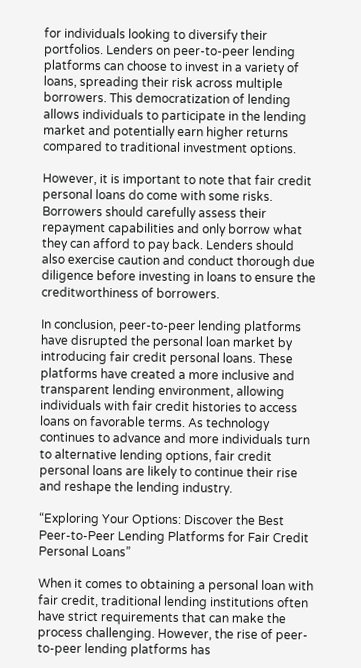for individuals looking to diversify their portfolios. Lenders on peer-to-peer lending platforms can choose to invest in a variety of loans, spreading their risk across multiple borrowers. This democratization of lending allows individuals to participate in the lending market and potentially earn higher returns compared to traditional investment options.

However, it is important to note that fair credit personal loans do come with some risks. Borrowers should carefully assess their repayment capabilities and only borrow what they can afford to pay back. Lenders should also exercise caution and conduct thorough due diligence before investing in loans to ensure the creditworthiness of borrowers.

In conclusion, peer-to-peer lending platforms have disrupted the personal loan market by introducing fair credit personal loans. These platforms have created a more inclusive and transparent lending environment, allowing individuals with fair credit histories to access loans on favorable terms. As technology continues to advance and more individuals turn to alternative lending options, fair credit personal loans are likely to continue their rise and reshape the lending industry.

“Exploring Your Options: Discover the Best Peer-to-Peer Lending Platforms for Fair Credit Personal Loans”

When it comes to obtaining a personal loan with fair credit, traditional lending institutions often have strict requirements that can make the process challenging. However, the rise of peer-to-peer lending platforms has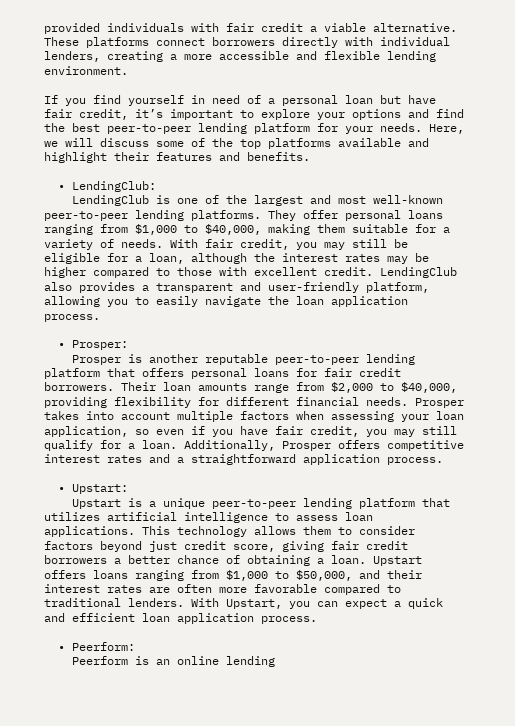provided individuals with fair credit a viable alternative. These platforms connect borrowers directly with individual lenders, creating a more accessible and flexible lending environment.

If you find yourself in need of a personal loan but have fair credit, it’s important to explore your options and find the best peer-to-peer lending platform for your needs. Here, we will discuss some of the top platforms available and highlight their features and benefits.

  • LendingClub:
    LendingClub is one of the largest and most well-known peer-to-peer lending platforms. They offer personal loans ranging from $1,000 to $40,000, making them suitable for a variety of needs. With fair credit, you may still be eligible for a loan, although the interest rates may be higher compared to those with excellent credit. LendingClub also provides a transparent and user-friendly platform, allowing you to easily navigate the loan application process.

  • Prosper:
    Prosper is another reputable peer-to-peer lending platform that offers personal loans for fair credit borrowers. Their loan amounts range from $2,000 to $40,000, providing flexibility for different financial needs. Prosper takes into account multiple factors when assessing your loan application, so even if you have fair credit, you may still qualify for a loan. Additionally, Prosper offers competitive interest rates and a straightforward application process.

  • Upstart:
    Upstart is a unique peer-to-peer lending platform that utilizes artificial intelligence to assess loan applications. This technology allows them to consider factors beyond just credit score, giving fair credit borrowers a better chance of obtaining a loan. Upstart offers loans ranging from $1,000 to $50,000, and their interest rates are often more favorable compared to traditional lenders. With Upstart, you can expect a quick and efficient loan application process.

  • Peerform:
    Peerform is an online lending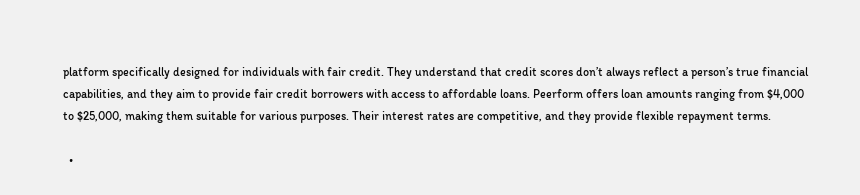platform specifically designed for individuals with fair credit. They understand that credit scores don’t always reflect a person’s true financial capabilities, and they aim to provide fair credit borrowers with access to affordable loans. Peerform offers loan amounts ranging from $4,000 to $25,000, making them suitable for various purposes. Their interest rates are competitive, and they provide flexible repayment terms.

  •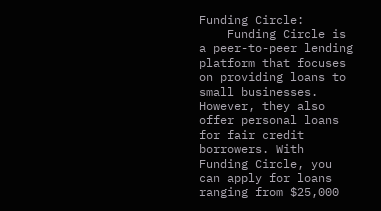Funding Circle:
    Funding Circle is a peer-to-peer lending platform that focuses on providing loans to small businesses. However, they also offer personal loans for fair credit borrowers. With Funding Circle, you can apply for loans ranging from $25,000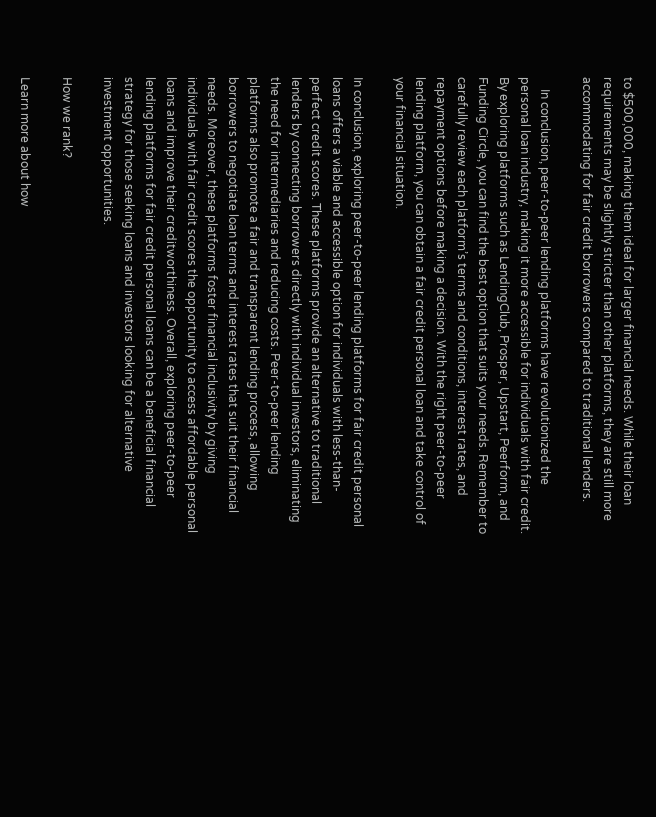to $500,000, making them ideal for larger financial needs. While their loan requirements may be slightly stricter than other platforms, they are still more accommodating for fair credit borrowers compared to traditional lenders.

    In conclusion, peer-to-peer lending platforms have revolutionized the personal loan industry, making it more accessible for individuals with fair credit. By exploring platforms such as LendingClub, Prosper, Upstart, Peerform, and Funding Circle, you can find the best option that suits your needs. Remember to carefully review each platform’s terms and conditions, interest rates, and repayment options before making a decision. With the right peer-to-peer lending platform, you can obtain a fair credit personal loan and take control of your financial situation.

In conclusion, exploring peer-to-peer lending platforms for fair credit personal loans offers a viable and accessible option for individuals with less-than-perfect credit scores. These platforms provide an alternative to traditional lenders by connecting borrowers directly with individual investors, eliminating the need for intermediaries and reducing costs. Peer-to-peer lending platforms also promote a fair and transparent lending process, allowing borrowers to negotiate loan terms and interest rates that suit their financial needs. Moreover, these platforms foster financial inclusivity by giving individuals with fair credit scores the opportunity to access affordable personal loans and improve their creditworthiness. Overall, exploring peer-to-peer lending platforms for fair credit personal loans can be a beneficial financial strategy for those seeking loans and investors looking for alternative investment opportunities.

How we rank?

Learn more about how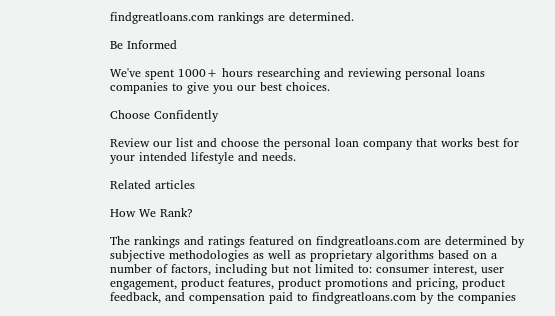findgreatloans.com rankings are determined.

Be Informed

We've spent 1000+ hours researching and reviewing personal loans companies to give you our best choices.

Choose Confidently

Review our list and choose the personal loan company that works best for your intended lifestyle and needs.

Related articles

How We Rank?

The rankings and ratings featured on findgreatloans.com are determined by subjective methodologies as well as proprietary algorithms based on a number of factors, including but not limited to: consumer interest, user engagement, product features, product promotions and pricing, product feedback, and compensation paid to findgreatloans.com by the companies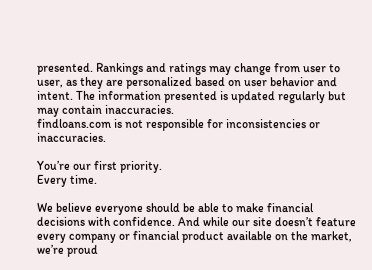presented. Rankings and ratings may change from user to user, as they are personalized based on user behavior and intent. The information presented is updated regularly but may contain inaccuracies.
findloans.com is not responsible for inconsistencies or inaccuracies.

You’re our first priority.
Every time.

We believe everyone should be able to make financial decisions with confidence. And while our site doesn’t feature every company or financial product available on the market, we’re proud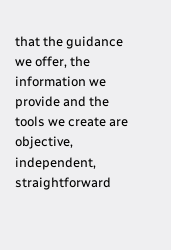that the guidance we offer, the information we provide and the tools we create are objective, independent, straightforward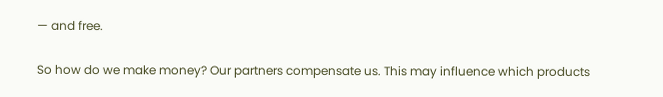— and free.

So how do we make money? Our partners compensate us. This may influence which products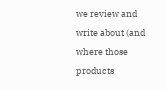we review and write about (and where those products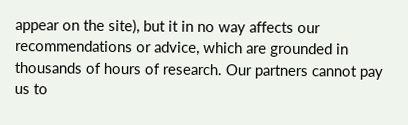appear on the site), but it in no way affects our recommendations or advice, which are grounded in thousands of hours of research. Our partners cannot pay us to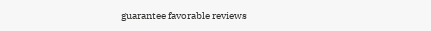guarantee favorable reviews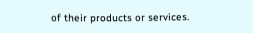of their products or services.